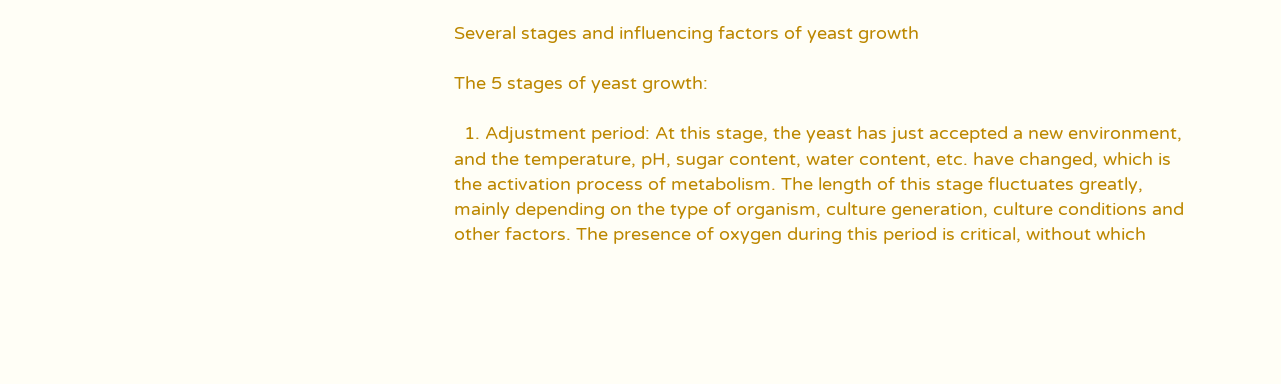Several stages and influencing factors of yeast growth

The 5 stages of yeast growth:

  1. Adjustment period: At this stage, the yeast has just accepted a new environment, and the temperature, pH, sugar content, water content, etc. have changed, which is the activation process of metabolism. The length of this stage fluctuates greatly, mainly depending on the type of organism, culture generation, culture conditions and other factors. The presence of oxygen during this period is critical, without which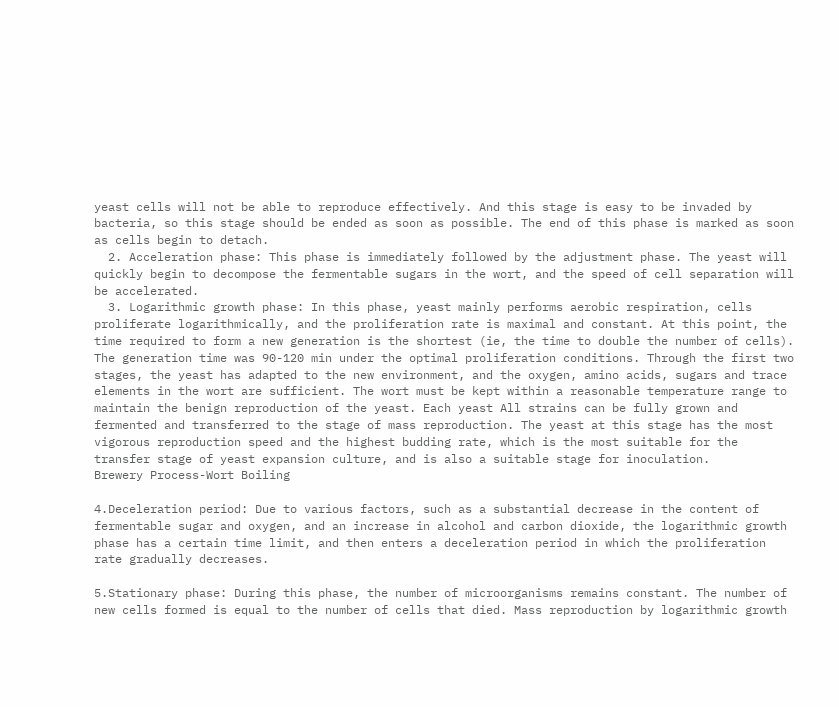yeast cells will not be able to reproduce effectively. And this stage is easy to be invaded by bacteria, so this stage should be ended as soon as possible. The end of this phase is marked as soon as cells begin to detach.
  2. Acceleration phase: This phase is immediately followed by the adjustment phase. The yeast will quickly begin to decompose the fermentable sugars in the wort, and the speed of cell separation will be accelerated.
  3. Logarithmic growth phase: In this phase, yeast mainly performs aerobic respiration, cells proliferate logarithmically, and the proliferation rate is maximal and constant. At this point, the time required to form a new generation is the shortest (ie, the time to double the number of cells). The generation time was 90-120 min under the optimal proliferation conditions. Through the first two stages, the yeast has adapted to the new environment, and the oxygen, amino acids, sugars and trace elements in the wort are sufficient. The wort must be kept within a reasonable temperature range to maintain the benign reproduction of the yeast. Each yeast All strains can be fully grown and fermented and transferred to the stage of mass reproduction. The yeast at this stage has the most vigorous reproduction speed and the highest budding rate, which is the most suitable for the transfer stage of yeast expansion culture, and is also a suitable stage for inoculation.
Brewery Process-Wort Boiling

4.Deceleration period: Due to various factors, such as a substantial decrease in the content of fermentable sugar and oxygen, and an increase in alcohol and carbon dioxide, the logarithmic growth phase has a certain time limit, and then enters a deceleration period in which the proliferation rate gradually decreases.

5.Stationary phase: During this phase, the number of microorganisms remains constant. The number of new cells formed is equal to the number of cells that died. Mass reproduction by logarithmic growth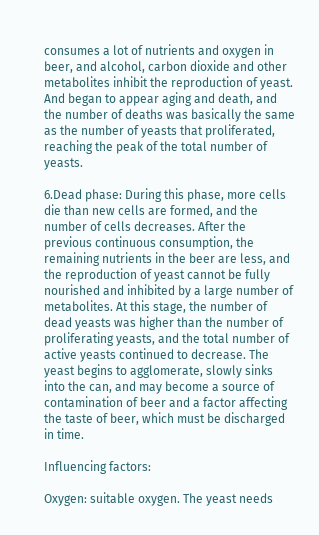consumes a lot of nutrients and oxygen in beer, and alcohol, carbon dioxide and other metabolites inhibit the reproduction of yeast. And began to appear aging and death, and the number of deaths was basically the same as the number of yeasts that proliferated, reaching the peak of the total number of yeasts.

6.Dead phase: During this phase, more cells die than new cells are formed, and the number of cells decreases. After the previous continuous consumption, the remaining nutrients in the beer are less, and the reproduction of yeast cannot be fully nourished and inhibited by a large number of metabolites. At this stage, the number of dead yeasts was higher than the number of proliferating yeasts, and the total number of active yeasts continued to decrease. The yeast begins to agglomerate, slowly sinks into the can, and may become a source of contamination of beer and a factor affecting the taste of beer, which must be discharged in time.

Influencing factors:

Oxygen: suitable oxygen. The yeast needs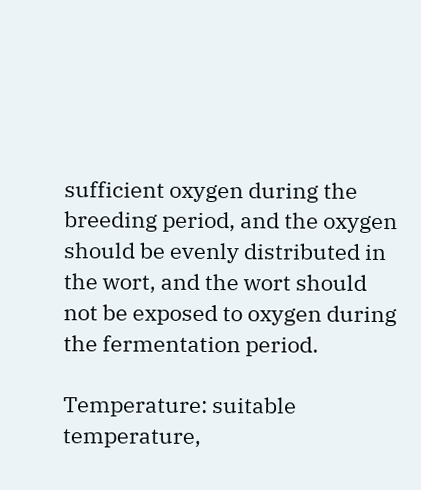sufficient oxygen during the breeding period, and the oxygen should be evenly distributed in the wort, and the wort should not be exposed to oxygen during the fermentation period.

Temperature: suitable temperature,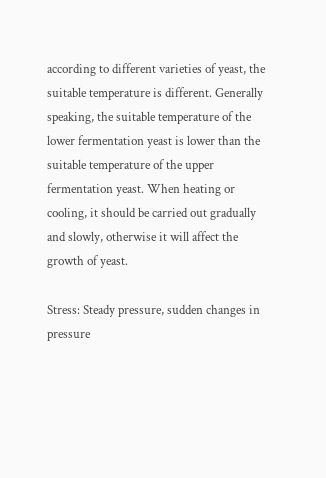according to different varieties of yeast, the suitable temperature is different. Generally speaking, the suitable temperature of the lower fermentation yeast is lower than the suitable temperature of the upper fermentation yeast. When heating or cooling, it should be carried out gradually and slowly, otherwise it will affect the growth of yeast.

Stress: Steady pressure, sudden changes in pressure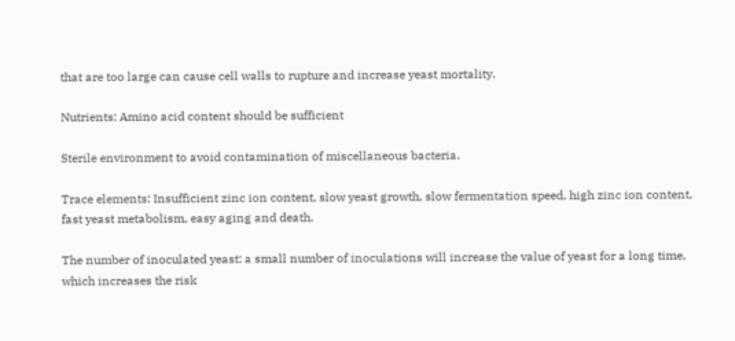that are too large can cause cell walls to rupture and increase yeast mortality.

Nutrients: Amino acid content should be sufficient

Sterile environment to avoid contamination of miscellaneous bacteria.

Trace elements: Insufficient zinc ion content, slow yeast growth, slow fermentation speed, high zinc ion content, fast yeast metabolism, easy aging and death.

The number of inoculated yeast: a small number of inoculations will increase the value of yeast for a long time, which increases the risk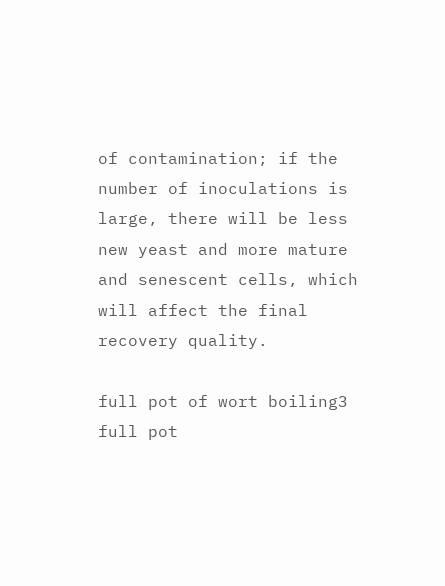of contamination; if the number of inoculations is large, there will be less new yeast and more mature and senescent cells, which will affect the final recovery quality.

full pot of wort boiling3
full pot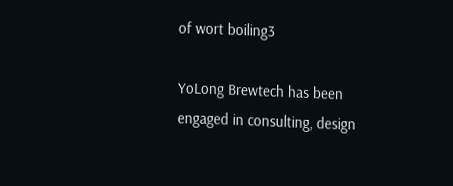of wort boiling3

YoLong Brewtech has been engaged in consulting, design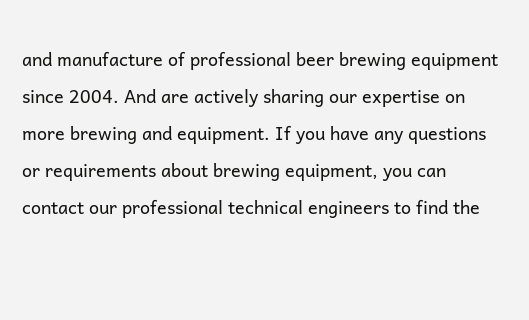and manufacture of professional beer brewing equipment since 2004. And are actively sharing our expertise on more brewing and equipment. If you have any questions or requirements about brewing equipment, you can contact our professional technical engineers to find the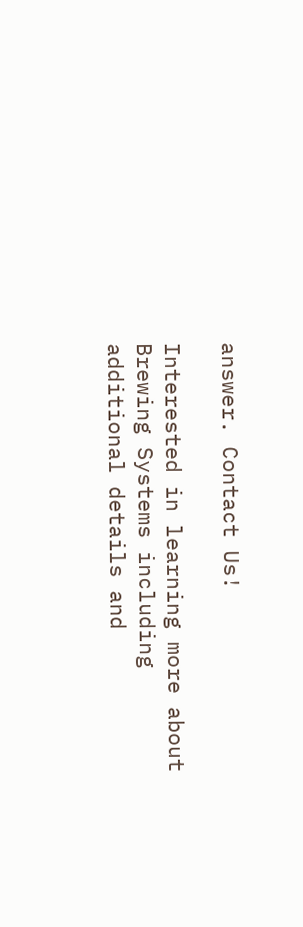answer. Contact Us!

Interested in learning more about Brewing Systems including additional details and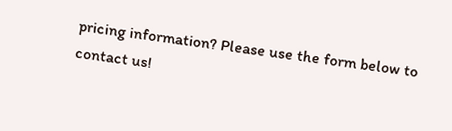pricing information? Please use the form below to contact us!